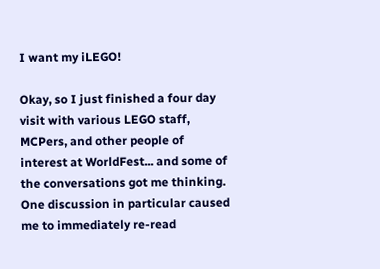I want my iLEGO!

Okay, so I just finished a four day visit with various LEGO staff, MCPers, and other people of interest at WorldFest... and some of the conversations got me thinking. One discussion in particular caused me to immediately re-read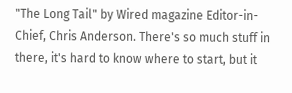"The Long Tail" by Wired magazine Editor-in-Chief, Chris Anderson. There's so much stuff in there, it's hard to know where to start, but it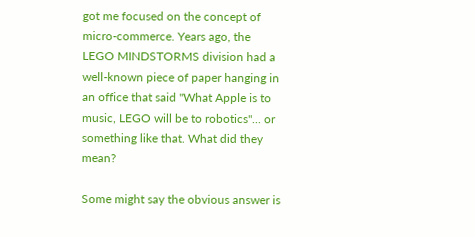got me focused on the concept of micro-commerce. Years ago, the LEGO MINDSTORMS division had a well-known piece of paper hanging in an office that said "What Apple is to music, LEGO will be to robotics"... or something like that. What did they mean?

Some might say the obvious answer is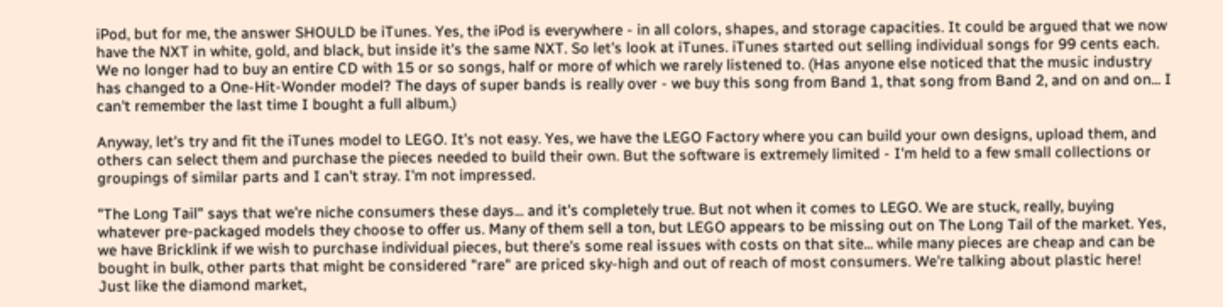iPod, but for me, the answer SHOULD be iTunes. Yes, the iPod is everywhere - in all colors, shapes, and storage capacities. It could be argued that we now have the NXT in white, gold, and black, but inside it's the same NXT. So let's look at iTunes. iTunes started out selling individual songs for 99 cents each. We no longer had to buy an entire CD with 15 or so songs, half or more of which we rarely listened to. (Has anyone else noticed that the music industry has changed to a One-Hit-Wonder model? The days of super bands is really over - we buy this song from Band 1, that song from Band 2, and on and on... I can't remember the last time I bought a full album.)

Anyway, let's try and fit the iTunes model to LEGO. It's not easy. Yes, we have the LEGO Factory where you can build your own designs, upload them, and others can select them and purchase the pieces needed to build their own. But the software is extremely limited - I'm held to a few small collections or groupings of similar parts and I can't stray. I'm not impressed.

"The Long Tail" says that we're niche consumers these days... and it's completely true. But not when it comes to LEGO. We are stuck, really, buying whatever pre-packaged models they choose to offer us. Many of them sell a ton, but LEGO appears to be missing out on The Long Tail of the market. Yes, we have Bricklink if we wish to purchase individual pieces, but there's some real issues with costs on that site... while many pieces are cheap and can be bought in bulk, other parts that might be considered "rare" are priced sky-high and out of reach of most consumers. We're talking about plastic here! Just like the diamond market,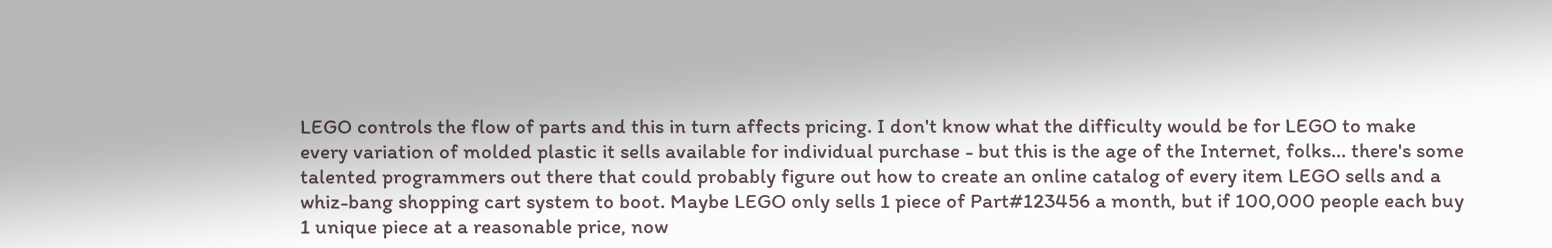LEGO controls the flow of parts and this in turn affects pricing. I don't know what the difficulty would be for LEGO to make every variation of molded plastic it sells available for individual purchase - but this is the age of the Internet, folks... there's some talented programmers out there that could probably figure out how to create an online catalog of every item LEGO sells and a whiz-bang shopping cart system to boot. Maybe LEGO only sells 1 piece of Part#123456 a month, but if 100,000 people each buy 1 unique piece at a reasonable price, now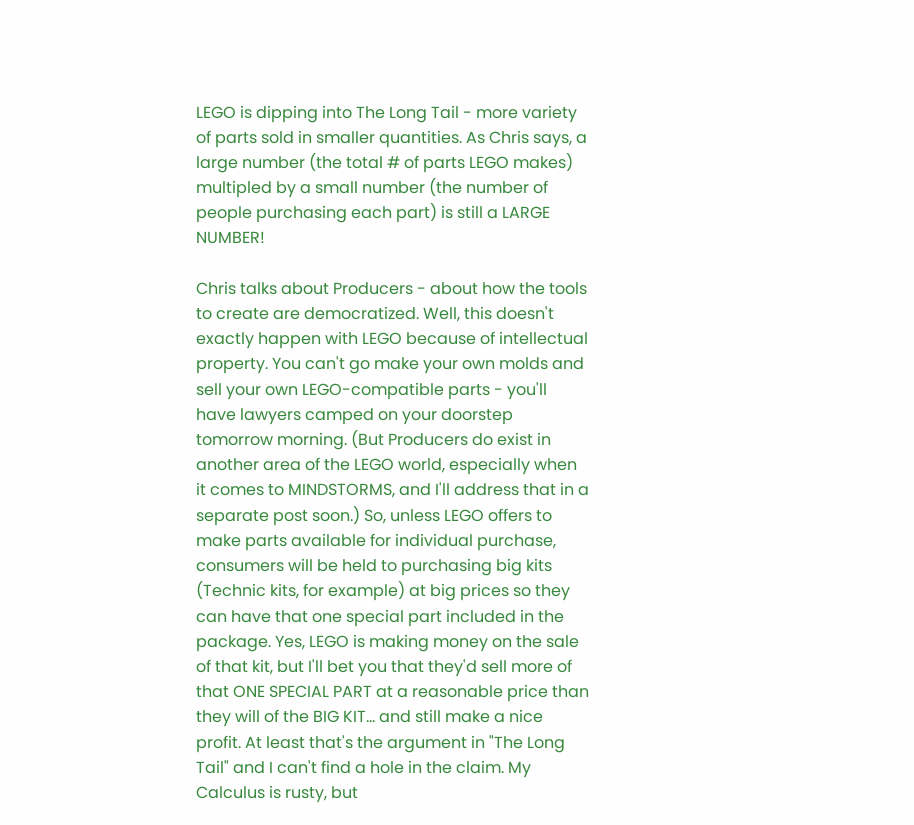LEGO is dipping into The Long Tail - more variety of parts sold in smaller quantities. As Chris says, a large number (the total # of parts LEGO makes) multipled by a small number (the number of people purchasing each part) is still a LARGE NUMBER!

Chris talks about Producers - about how the tools to create are democratized. Well, this doesn't exactly happen with LEGO because of intellectual property. You can't go make your own molds and sell your own LEGO-compatible parts - you'll have lawyers camped on your doorstep tomorrow morning. (But Producers do exist in another area of the LEGO world, especially when it comes to MINDSTORMS, and I'll address that in a separate post soon.) So, unless LEGO offers to make parts available for individual purchase, consumers will be held to purchasing big kits (Technic kits, for example) at big prices so they can have that one special part included in the package. Yes, LEGO is making money on the sale of that kit, but I'll bet you that they'd sell more of that ONE SPECIAL PART at a reasonable price than they will of the BIG KIT... and still make a nice profit. At least that's the argument in "The Long Tail" and I can't find a hole in the claim. My Calculus is rusty, but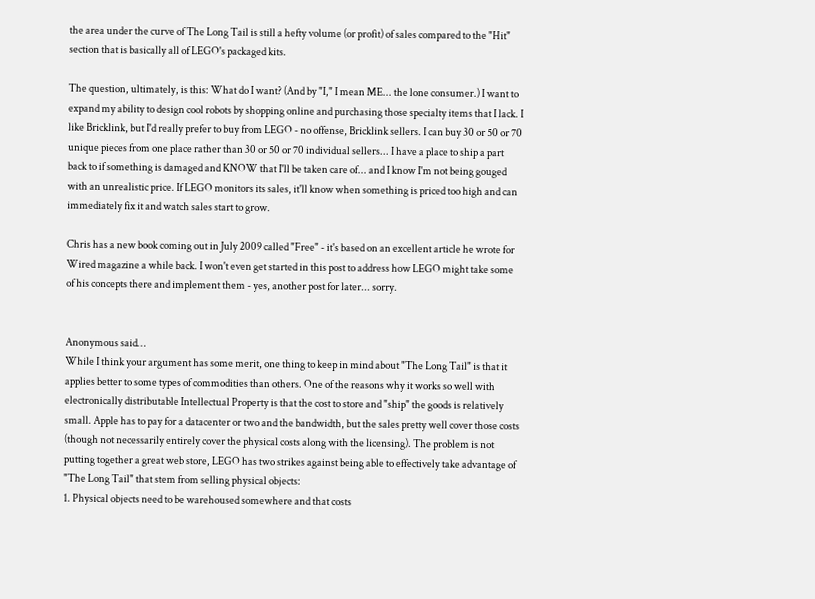the area under the curve of The Long Tail is still a hefty volume (or profit) of sales compared to the "Hit" section that is basically all of LEGO's packaged kits.

The question, ultimately, is this: What do I want? (And by "I," I mean ME... the lone consumer.) I want to expand my ability to design cool robots by shopping online and purchasing those specialty items that I lack. I like Bricklink, but I'd really prefer to buy from LEGO - no offense, Bricklink sellers. I can buy 30 or 50 or 70 unique pieces from one place rather than 30 or 50 or 70 individual sellers... I have a place to ship a part back to if something is damaged and KNOW that I'll be taken care of... and I know I'm not being gouged with an unrealistic price. If LEGO monitors its sales, it'll know when something is priced too high and can immediately fix it and watch sales start to grow.

Chris has a new book coming out in July 2009 called "Free" - it's based on an excellent article he wrote for Wired magazine a while back. I won't even get started in this post to address how LEGO might take some of his concepts there and implement them - yes, another post for later... sorry.


Anonymous said…
While I think your argument has some merit, one thing to keep in mind about "The Long Tail" is that it applies better to some types of commodities than others. One of the reasons why it works so well with electronically distributable Intellectual Property is that the cost to store and "ship" the goods is relatively small. Apple has to pay for a datacenter or two and the bandwidth, but the sales pretty well cover those costs (though not necessarily entirely cover the physical costs along with the licensing). The problem is not putting together a great web store, LEGO has two strikes against being able to effectively take advantage of "The Long Tail" that stem from selling physical objects:
1. Physical objects need to be warehoused somewhere and that costs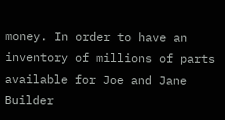money. In order to have an inventory of millions of parts available for Joe and Jane Builder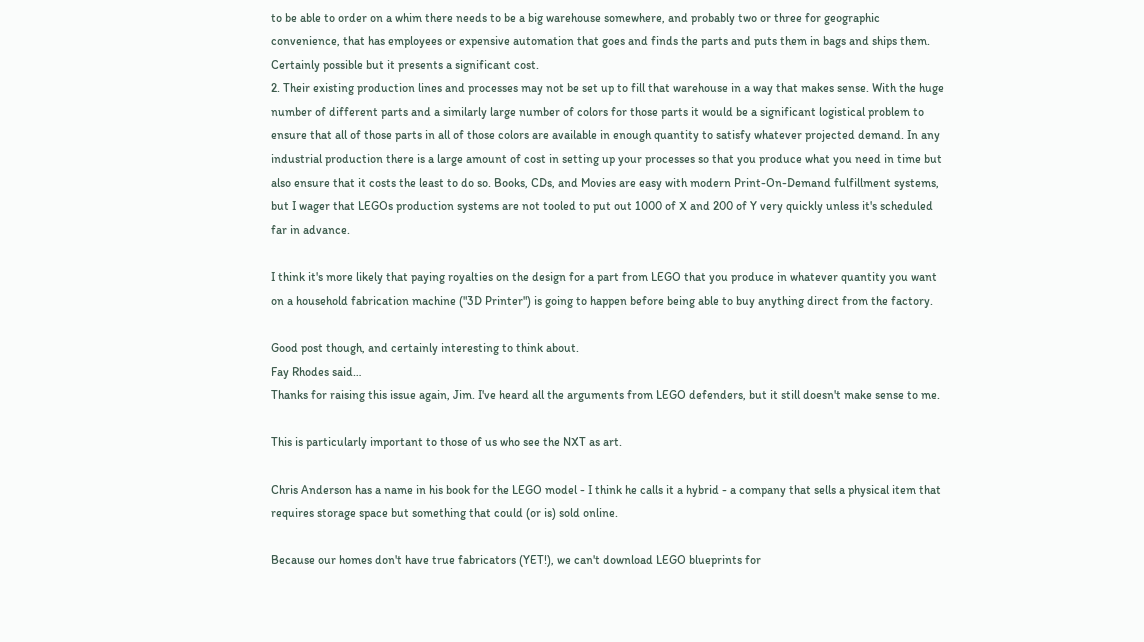to be able to order on a whim there needs to be a big warehouse somewhere, and probably two or three for geographic convenience, that has employees or expensive automation that goes and finds the parts and puts them in bags and ships them. Certainly possible but it presents a significant cost.
2. Their existing production lines and processes may not be set up to fill that warehouse in a way that makes sense. With the huge number of different parts and a similarly large number of colors for those parts it would be a significant logistical problem to ensure that all of those parts in all of those colors are available in enough quantity to satisfy whatever projected demand. In any industrial production there is a large amount of cost in setting up your processes so that you produce what you need in time but also ensure that it costs the least to do so. Books, CDs, and Movies are easy with modern Print-On-Demand fulfillment systems, but I wager that LEGOs production systems are not tooled to put out 1000 of X and 200 of Y very quickly unless it's scheduled far in advance.

I think it's more likely that paying royalties on the design for a part from LEGO that you produce in whatever quantity you want on a household fabrication machine ("3D Printer") is going to happen before being able to buy anything direct from the factory.

Good post though, and certainly interesting to think about.
Fay Rhodes said…
Thanks for raising this issue again, Jim. I've heard all the arguments from LEGO defenders, but it still doesn't make sense to me.

This is particularly important to those of us who see the NXT as art.

Chris Anderson has a name in his book for the LEGO model - I think he calls it a hybrid - a company that sells a physical item that requires storage space but something that could (or is) sold online.

Because our homes don't have true fabricators (YET!), we can't download LEGO blueprints for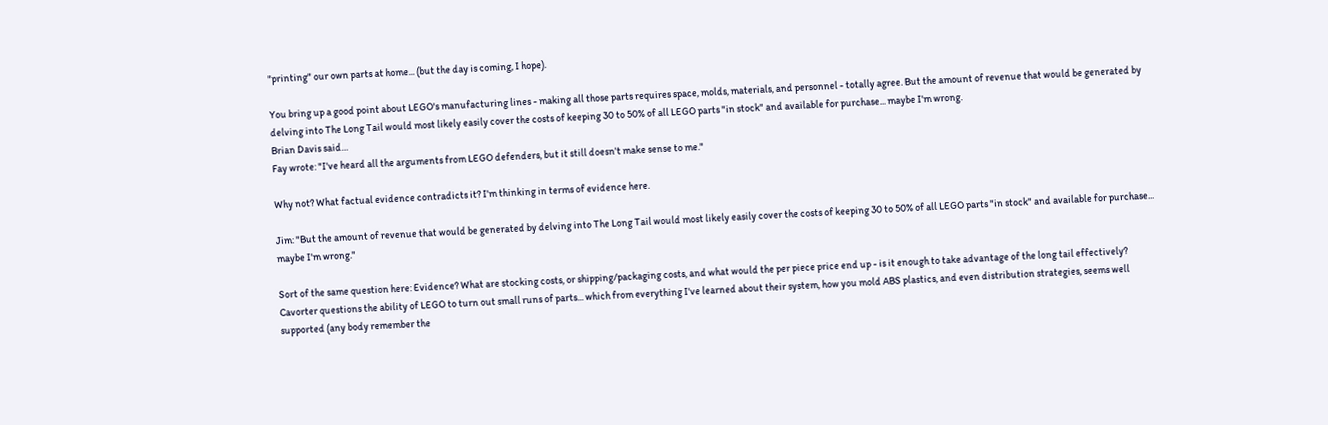"printing" our own parts at home... (but the day is coming, I hope).

You bring up a good point about LEGO's manufacturing lines - making all those parts requires space, molds, materials, and personnel - totally agree. But the amount of revenue that would be generated by delving into The Long Tail would most likely easily cover the costs of keeping 30 to 50% of all LEGO parts "in stock" and available for purchase... maybe I'm wrong.
Brian Davis said…
Fay wrote: "I've heard all the arguments from LEGO defenders, but it still doesn't make sense to me."

Why not? What factual evidence contradicts it? I'm thinking in terms of evidence here.

Jim: "But the amount of revenue that would be generated by delving into The Long Tail would most likely easily cover the costs of keeping 30 to 50% of all LEGO parts "in stock" and available for purchase... maybe I'm wrong."

Sort of the same question here: Evidence? What are stocking costs, or shipping/packaging costs, and what would the per piece price end up - is it enough to take advantage of the long tail effectively? Cavorter questions the ability of LEGO to turn out small runs of parts... which from everything I've learned about their system, how you mold ABS plastics, and even distribution strategies, seems well supported (any body remember the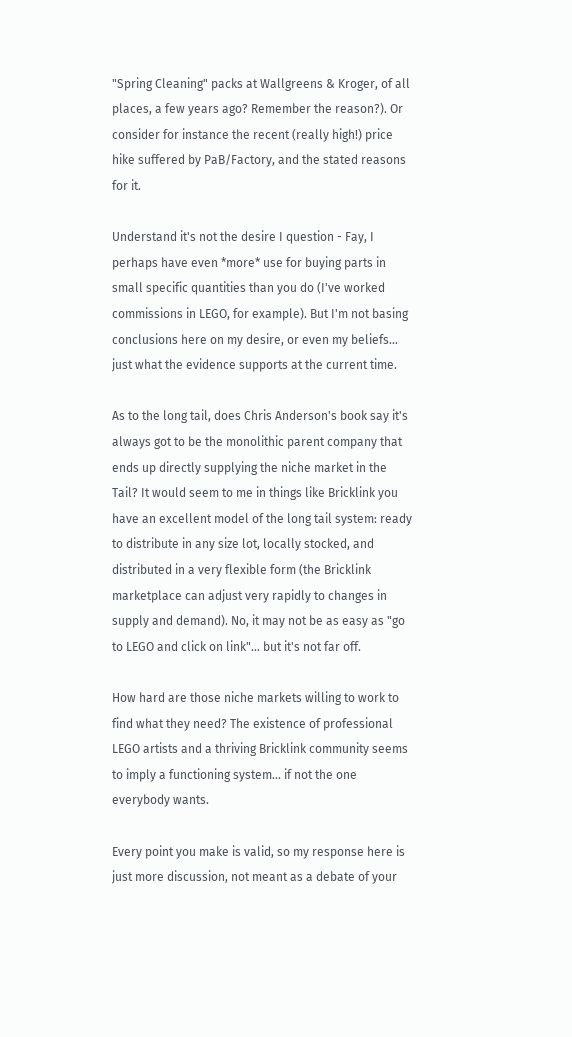"Spring Cleaning" packs at Wallgreens & Kroger, of all places, a few years ago? Remember the reason?). Or consider for instance the recent (really high!) price hike suffered by PaB/Factory, and the stated reasons for it.

Understand it's not the desire I question - Fay, I perhaps have even *more* use for buying parts in small specific quantities than you do (I've worked commissions in LEGO, for example). But I'm not basing conclusions here on my desire, or even my beliefs... just what the evidence supports at the current time.

As to the long tail, does Chris Anderson's book say it's always got to be the monolithic parent company that ends up directly supplying the niche market in the Tail? It would seem to me in things like Bricklink you have an excellent model of the long tail system: ready to distribute in any size lot, locally stocked, and distributed in a very flexible form (the Bricklink marketplace can adjust very rapidly to changes in supply and demand). No, it may not be as easy as "go to LEGO and click on link"... but it's not far off.

How hard are those niche markets willing to work to find what they need? The existence of professional LEGO artists and a thriving Bricklink community seems to imply a functioning system... if not the one everybody wants.

Every point you make is valid, so my response here is just more discussion, not meant as a debate of your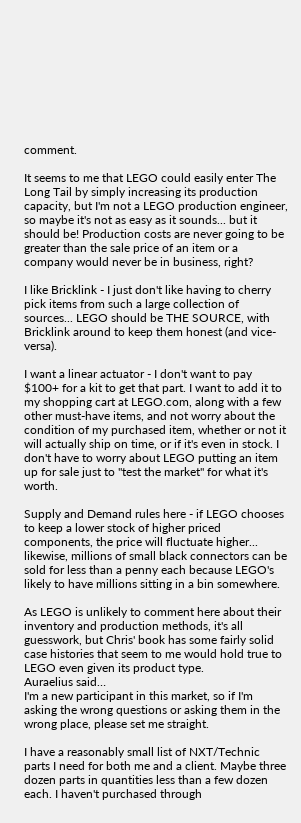comment.

It seems to me that LEGO could easily enter The Long Tail by simply increasing its production capacity, but I'm not a LEGO production engineer, so maybe it's not as easy as it sounds... but it should be! Production costs are never going to be greater than the sale price of an item or a company would never be in business, right?

I like Bricklink - I just don't like having to cherry pick items from such a large collection of sources... LEGO should be THE SOURCE, with Bricklink around to keep them honest (and vice-versa).

I want a linear actuator - I don't want to pay $100+ for a kit to get that part. I want to add it to my shopping cart at LEGO.com, along with a few other must-have items, and not worry about the condition of my purchased item, whether or not it will actually ship on time, or if it's even in stock. I don't have to worry about LEGO putting an item up for sale just to "test the market" for what it's worth.

Supply and Demand rules here - if LEGO chooses to keep a lower stock of higher priced components, the price will fluctuate higher... likewise, millions of small black connectors can be sold for less than a penny each because LEGO's likely to have millions sitting in a bin somewhere.

As LEGO is unlikely to comment here about their inventory and production methods, it's all guesswork, but Chris' book has some fairly solid case histories that seem to me would hold true to LEGO even given its product type.
Auraelius said…
I'm a new participant in this market, so if I'm asking the wrong questions or asking them in the wrong place, please set me straight.

I have a reasonably small list of NXT/Technic parts I need for both me and a client. Maybe three dozen parts in quantities less than a few dozen each. I haven't purchased through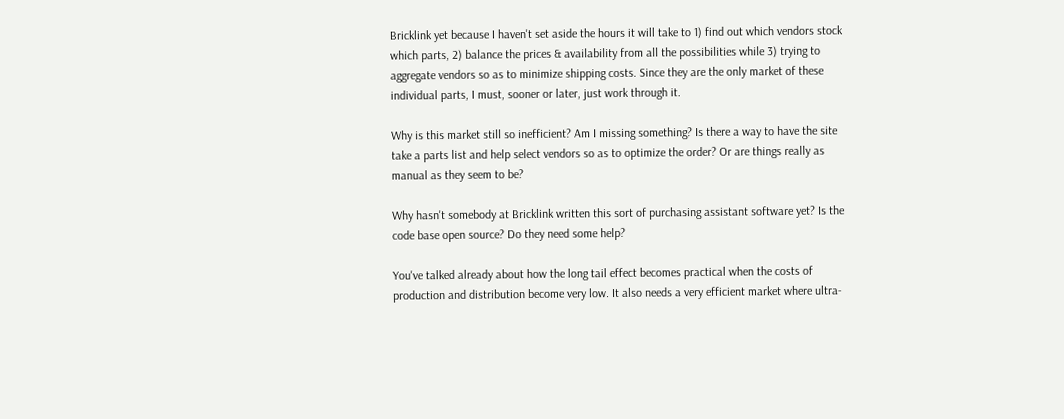Bricklink yet because I haven't set aside the hours it will take to 1) find out which vendors stock which parts, 2) balance the prices & availability from all the possibilities while 3) trying to aggregate vendors so as to minimize shipping costs. Since they are the only market of these individual parts, I must, sooner or later, just work through it.

Why is this market still so inefficient? Am I missing something? Is there a way to have the site take a parts list and help select vendors so as to optimize the order? Or are things really as manual as they seem to be?

Why hasn't somebody at Bricklink written this sort of purchasing assistant software yet? Is the code base open source? Do they need some help?

You've talked already about how the long tail effect becomes practical when the costs of production and distribution become very low. It also needs a very efficient market where ultra-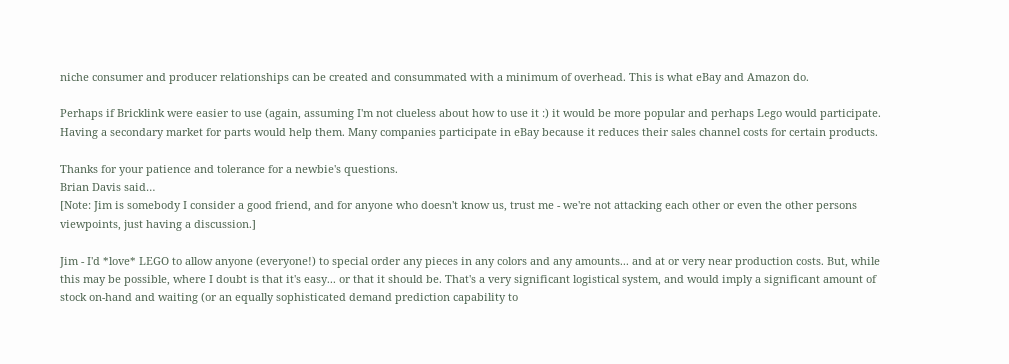niche consumer and producer relationships can be created and consummated with a minimum of overhead. This is what eBay and Amazon do.

Perhaps if Bricklink were easier to use (again, assuming I'm not clueless about how to use it :) it would be more popular and perhaps Lego would participate. Having a secondary market for parts would help them. Many companies participate in eBay because it reduces their sales channel costs for certain products.

Thanks for your patience and tolerance for a newbie's questions.
Brian Davis said…
[Note: Jim is somebody I consider a good friend, and for anyone who doesn't know us, trust me - we're not attacking each other or even the other persons viewpoints, just having a discussion.]

Jim - I'd *love* LEGO to allow anyone (everyone!) to special order any pieces in any colors and any amounts... and at or very near production costs. But, while this may be possible, where I doubt is that it's easy... or that it should be. That's a very significant logistical system, and would imply a significant amount of stock on-hand and waiting (or an equally sophisticated demand prediction capability to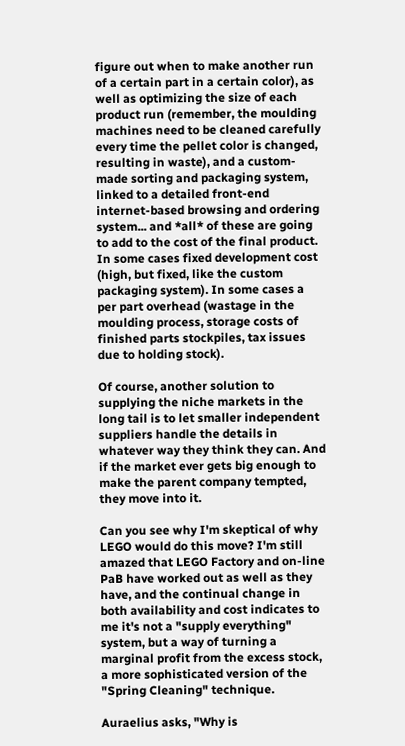figure out when to make another run of a certain part in a certain color), as well as optimizing the size of each product run (remember, the moulding machines need to be cleaned carefully every time the pellet color is changed, resulting in waste), and a custom-made sorting and packaging system, linked to a detailed front-end internet-based browsing and ordering system... and *all* of these are going to add to the cost of the final product. In some cases fixed development cost (high, but fixed, like the custom packaging system). In some cases a per part overhead (wastage in the moulding process, storage costs of finished parts stockpiles, tax issues due to holding stock).

Of course, another solution to supplying the niche markets in the long tail is to let smaller independent suppliers handle the details in whatever way they think they can. And if the market ever gets big enough to make the parent company tempted, they move into it.

Can you see why I'm skeptical of why LEGO would do this move? I'm still amazed that LEGO Factory and on-line PaB have worked out as well as they have, and the continual change in both availability and cost indicates to me it's not a "supply everything" system, but a way of turning a marginal profit from the excess stock, a more sophisticated version of the "Spring Cleaning" technique.

Auraelius asks, "Why is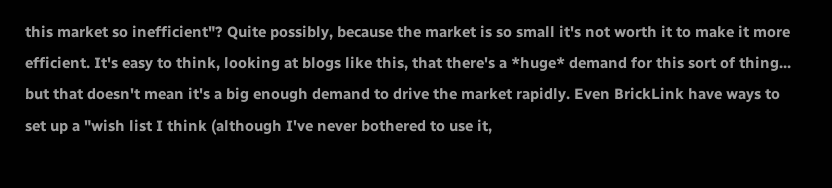this market so inefficient"? Quite possibly, because the market is so small it's not worth it to make it more efficient. It's easy to think, looking at blogs like this, that there's a *huge* demand for this sort of thing... but that doesn't mean it's a big enough demand to drive the market rapidly. Even BrickLink have ways to set up a "wish list I think (although I've never bothered to use it,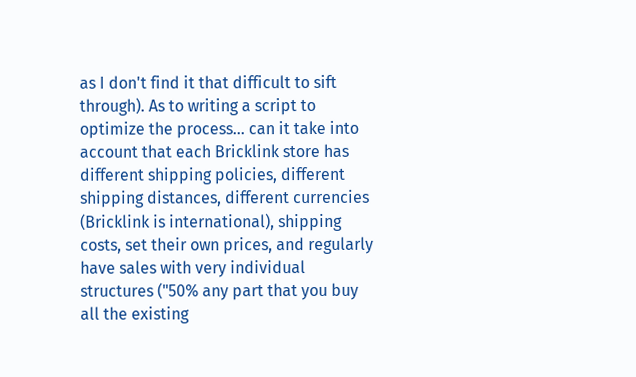as I don't find it that difficult to sift through). As to writing a script to optimize the process... can it take into account that each Bricklink store has different shipping policies, different shipping distances, different currencies (Bricklink is international), shipping costs, set their own prices, and regularly have sales with very individual structures ("50% any part that you buy all the existing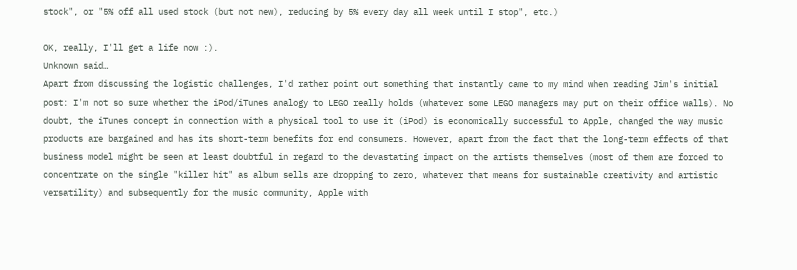stock", or "5% off all used stock (but not new), reducing by 5% every day all week until I stop", etc.)

OK, really, I'll get a life now :).
Unknown said…
Apart from discussing the logistic challenges, I'd rather point out something that instantly came to my mind when reading Jim's initial post: I'm not so sure whether the iPod/iTunes analogy to LEGO really holds (whatever some LEGO managers may put on their office walls). No doubt, the iTunes concept in connection with a physical tool to use it (iPod) is economically successful to Apple, changed the way music products are bargained and has its short-term benefits for end consumers. However, apart from the fact that the long-term effects of that business model might be seen at least doubtful in regard to the devastating impact on the artists themselves (most of them are forced to concentrate on the single "killer hit" as album sells are dropping to zero, whatever that means for sustainable creativity and artistic versatility) and subsequently for the music community, Apple with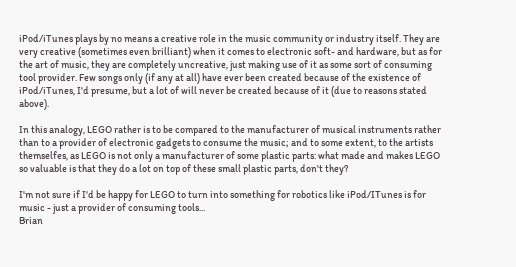iPod/iTunes plays by no means a creative role in the music community or industry itself. They are very creative (sometimes even brilliant) when it comes to electronic soft- and hardware, but as for the art of music, they are completely uncreative, just making use of it as some sort of consuming tool provider. Few songs only (if any at all) have ever been created because of the existence of iPod/iTunes, I'd presume, but a lot of will never be created because of it (due to reasons stated above).

In this analogy, LEGO rather is to be compared to the manufacturer of musical instruments rather than to a provider of electronic gadgets to consume the music; and to some extent, to the artists themselfes, as LEGO is not only a manufacturer of some plastic parts: what made and makes LEGO so valuable is that they do a lot on top of these small plastic parts, don't they?

I'm not sure if I'd be happy for LEGO to turn into something for robotics like iPod/ITunes is for music - just a provider of consuming tools...
Brian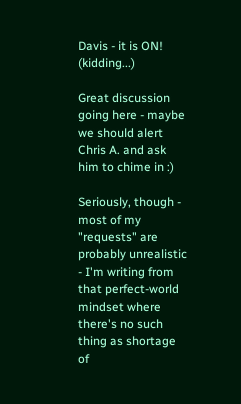Davis - it is ON! (kidding...)

Great discussion going here - maybe we should alert Chris A. and ask him to chime in :)

Seriously, though - most of my "requests" are probably unrealistic - I'm writing from that perfect-world mindset where there's no such thing as shortage of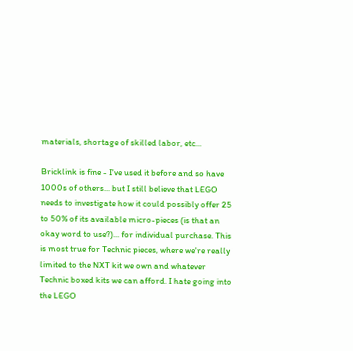materials, shortage of skilled labor, etc...

Bricklink is fine - I've used it before and so have 1000s of others... but I still believe that LEGO needs to investigate how it could possibly offer 25 to 50% of its available micro-pieces (is that an okay word to use?)... for individual purchase. This is most true for Technic pieces, where we're really limited to the NXT kit we own and whatever Technic boxed kits we can afford. I hate going into the LEGO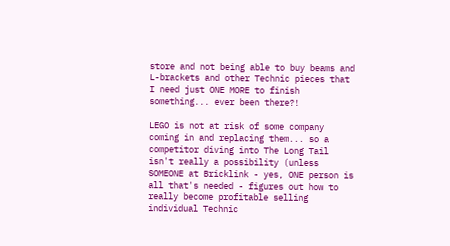store and not being able to buy beams and L-brackets and other Technic pieces that I need just ONE MORE to finish something... ever been there?!

LEGO is not at risk of some company coming in and replacing them... so a competitor diving into The Long Tail isn't really a possibility (unless SOMEONE at Bricklink - yes, ONE person is all that's needed - figures out how to really become profitable selling individual Technic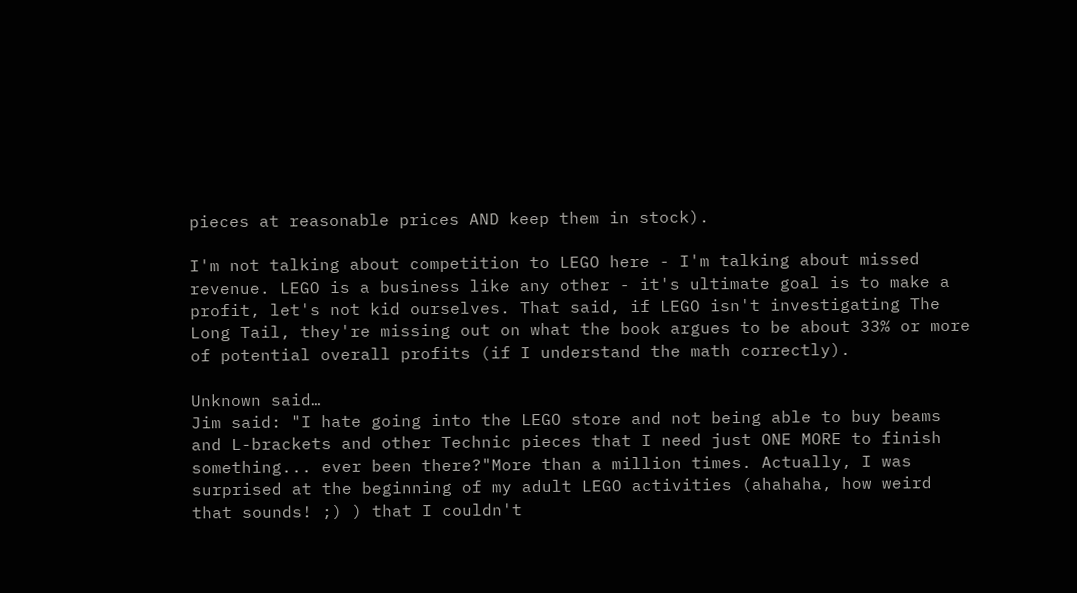pieces at reasonable prices AND keep them in stock).

I'm not talking about competition to LEGO here - I'm talking about missed revenue. LEGO is a business like any other - it's ultimate goal is to make a profit, let's not kid ourselves. That said, if LEGO isn't investigating The Long Tail, they're missing out on what the book argues to be about 33% or more of potential overall profits (if I understand the math correctly).

Unknown said…
Jim said: "I hate going into the LEGO store and not being able to buy beams and L-brackets and other Technic pieces that I need just ONE MORE to finish something... ever been there?"More than a million times. Actually, I was surprised at the beginning of my adult LEGO activities (ahahaha, how weird that sounds! ;) ) that I couldn't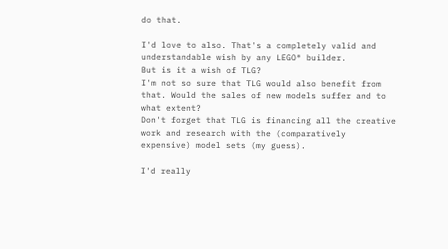do that.

I'd love to also. That's a completely valid and understandable wish by any LEGO® builder.
But is it a wish of TLG?
I'm not so sure that TLG would also benefit from that. Would the sales of new models suffer and to what extent?
Don't forget that TLG is financing all the creative work and research with the (comparatively expensive) model sets (my guess).

I'd really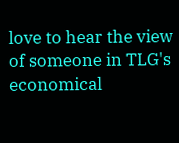love to hear the view of someone in TLG's economical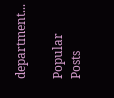department...

Popular Posts